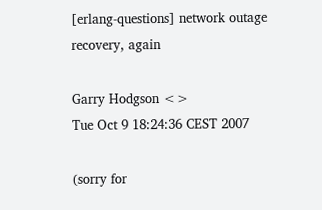[erlang-questions] network outage recovery, again

Garry Hodgson <>
Tue Oct 9 18:24:36 CEST 2007

(sorry for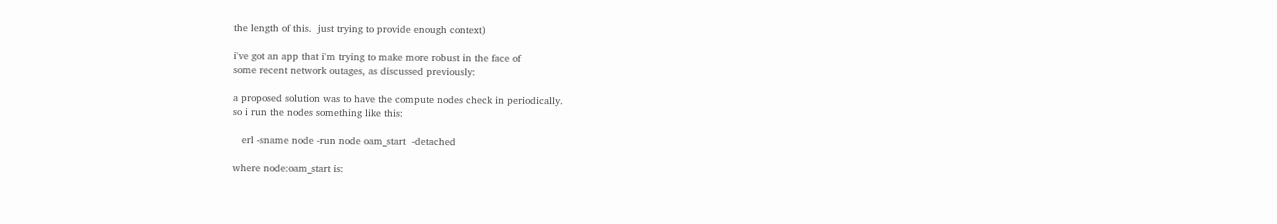the length of this.  just trying to provide enough context)

i've got an app that i'm trying to make more robust in the face of
some recent network outages, as discussed previously:

a proposed solution was to have the compute nodes check in periodically.
so i run the nodes something like this:

   erl -sname node -run node oam_start  -detached

where node:oam_start is: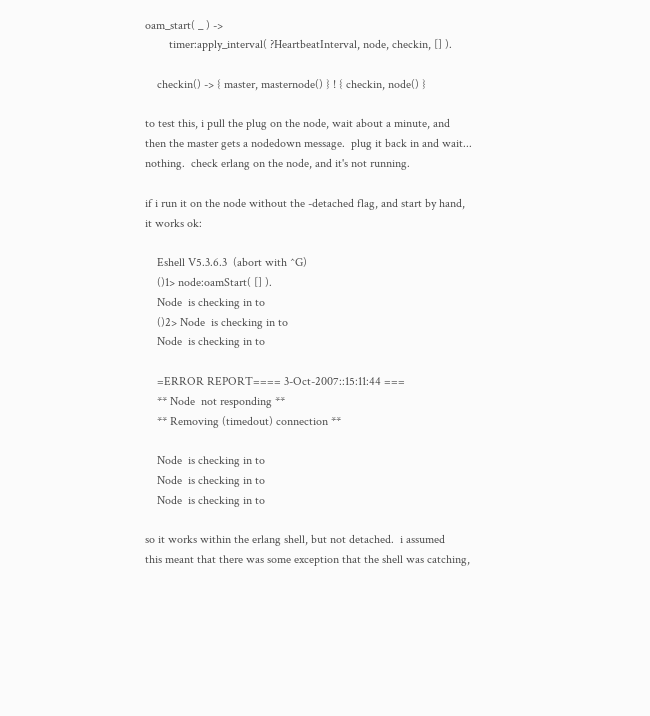oam_start( _ ) ->
        timer:apply_interval( ?HeartbeatInterval, node, checkin, [] ).

    checkin() -> { master, masternode() } ! { checkin, node() }

to test this, i pull the plug on the node, wait about a minute, and
then the master gets a nodedown message.  plug it back in and wait...
nothing.  check erlang on the node, and it's not running.

if i run it on the node without the -detached flag, and start by hand,
it works ok:

    Eshell V5.3.6.3  (abort with ^G)
    ()1> node:oamStart( [] ).
    Node  is checking in to
    ()2> Node  is checking in to
    Node  is checking in to

    =ERROR REPORT==== 3-Oct-2007::15:11:44 ===
    ** Node  not responding **
    ** Removing (timedout) connection **

    Node  is checking in to
    Node  is checking in to
    Node  is checking in to

so it works within the erlang shell, but not detached.  i assumed
this meant that there was some exception that the shell was catching,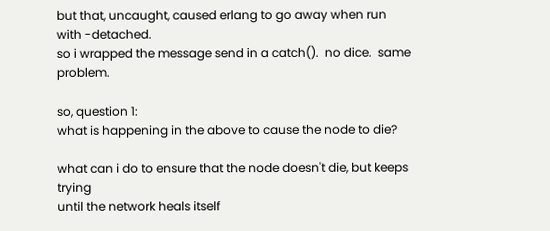but that, uncaught, caused erlang to go away when run with -detached.
so i wrapped the message send in a catch().  no dice.  same problem.

so, question 1:
what is happening in the above to cause the node to die?

what can i do to ensure that the node doesn't die, but keeps trying
until the network heals itself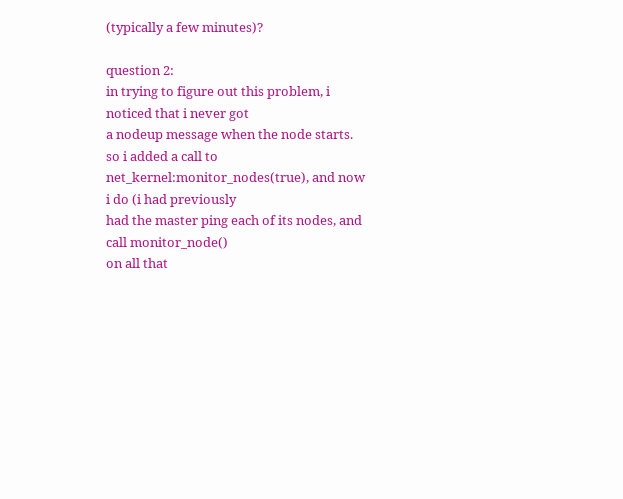(typically a few minutes)?

question 2:
in trying to figure out this problem, i noticed that i never got
a nodeup message when the node starts.  so i added a call to
net_kernel:monitor_nodes(true), and now i do (i had previously
had the master ping each of its nodes, and call monitor_node()
on all that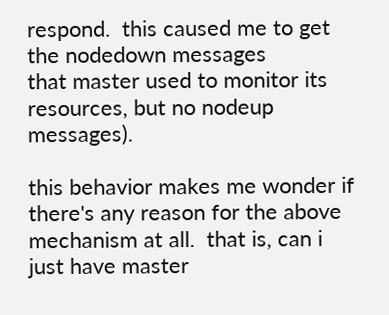respond.  this caused me to get the nodedown messages
that master used to monitor its resources, but no nodeup messages).

this behavior makes me wonder if there's any reason for the above
mechanism at all.  that is, can i just have master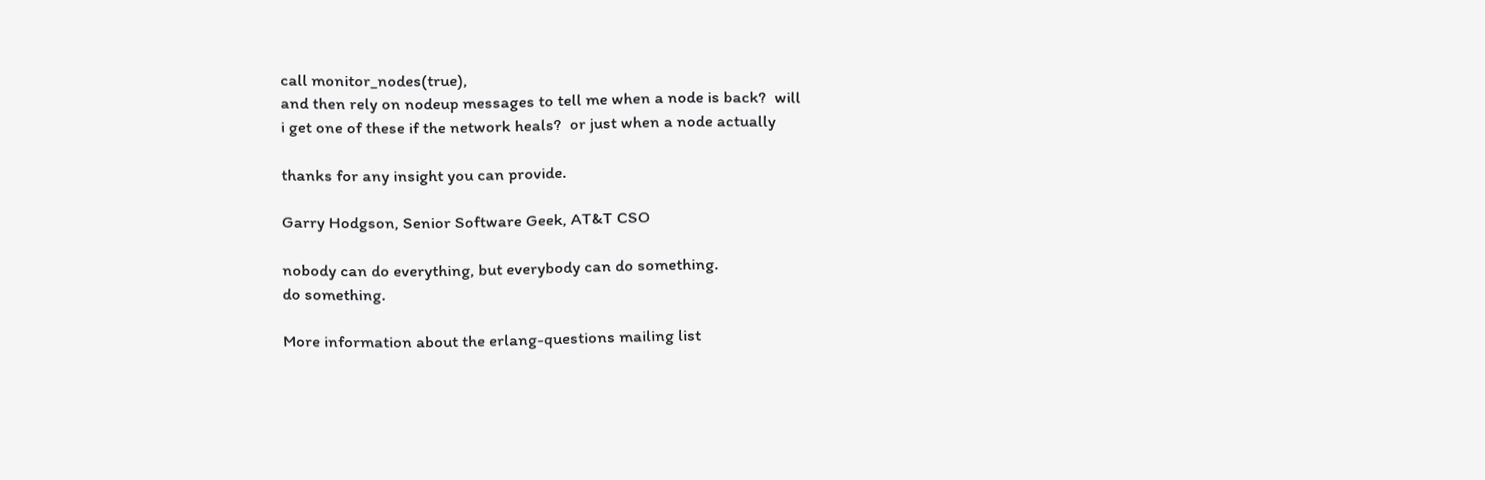call monitor_nodes(true),
and then rely on nodeup messages to tell me when a node is back?  will
i get one of these if the network heals?  or just when a node actually

thanks for any insight you can provide.

Garry Hodgson, Senior Software Geek, AT&T CSO

nobody can do everything, but everybody can do something.
do something.

More information about the erlang-questions mailing list